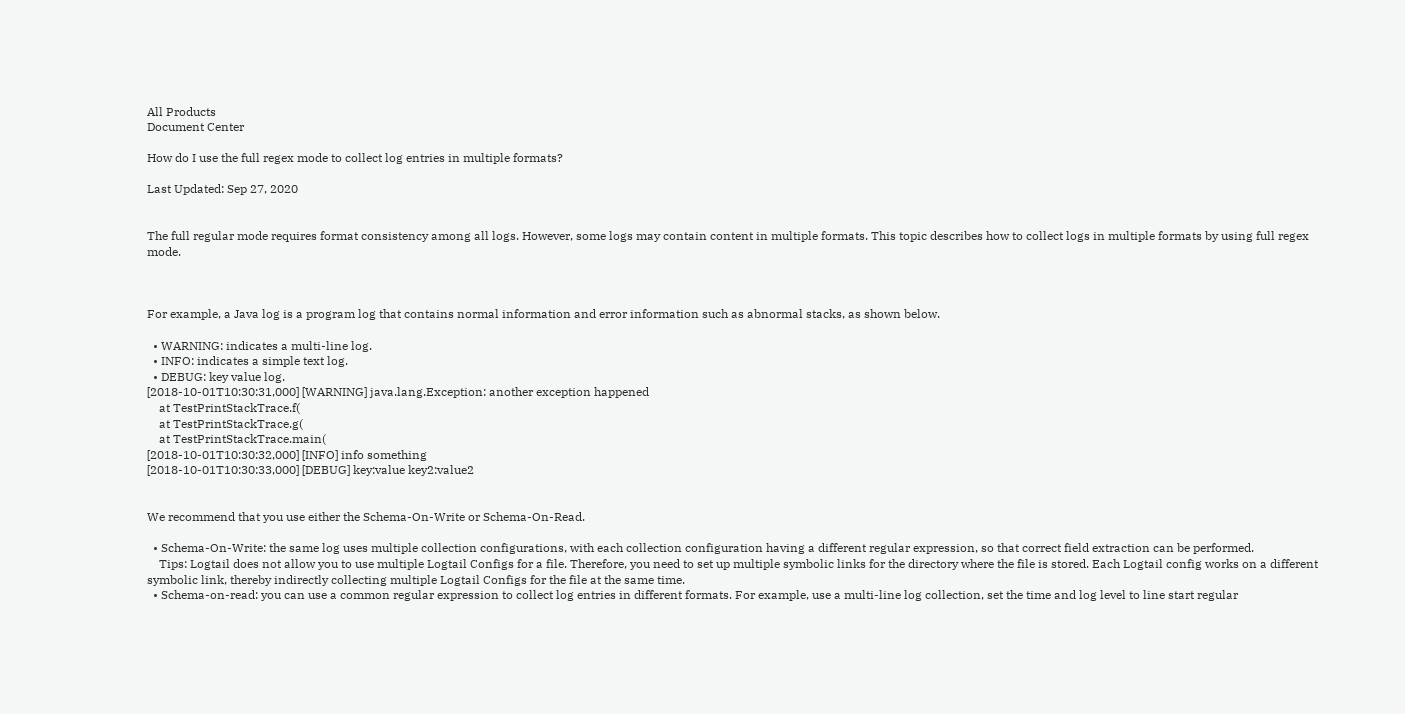All Products
Document Center

How do I use the full regex mode to collect log entries in multiple formats?

Last Updated: Sep 27, 2020


The full regular mode requires format consistency among all logs. However, some logs may contain content in multiple formats. This topic describes how to collect logs in multiple formats by using full regex mode.



For example, a Java log is a program log that contains normal information and error information such as abnormal stacks, as shown below.

  • WARNING: indicates a multi-line log.
  • INFO: indicates a simple text log.
  • DEBUG: key value log.
[2018-10-01T10:30:31,000] [WARNING] java.lang.Exception: another exception happened
    at TestPrintStackTrace.f(
    at TestPrintStackTrace.g(
    at TestPrintStackTrace.main(
[2018-10-01T10:30:32,000] [INFO] info something
[2018-10-01T10:30:33,000] [DEBUG] key:value key2:value2


We recommend that you use either the Schema-On-Write or Schema-On-Read.

  • Schema-On-Write: the same log uses multiple collection configurations, with each collection configuration having a different regular expression, so that correct field extraction can be performed.
    Tips: Logtail does not allow you to use multiple Logtail Configs for a file. Therefore, you need to set up multiple symbolic links for the directory where the file is stored. Each Logtail config works on a different symbolic link, thereby indirectly collecting multiple Logtail Configs for the file at the same time.
  • Schema-on-read: you can use a common regular expression to collect log entries in different formats. For example, use a multi-line log collection, set the time and log level to line start regular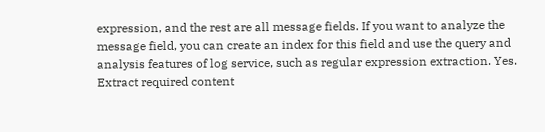expression, and the rest are all message fields. If you want to analyze the message field, you can create an index for this field and use the query and analysis features of log service, such as regular expression extraction. Yes. Extract required content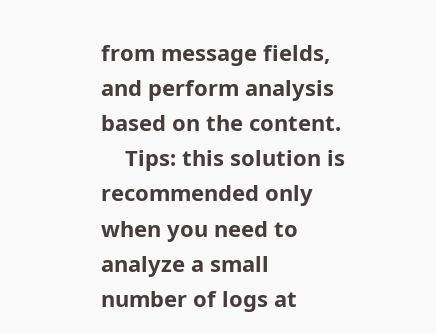from message fields, and perform analysis based on the content.
    Tips: this solution is recommended only when you need to analyze a small number of logs at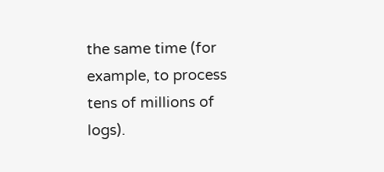the same time (for example, to process tens of millions of logs).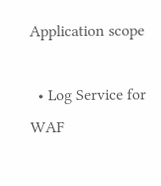Application scope

  • Log Service for WAF